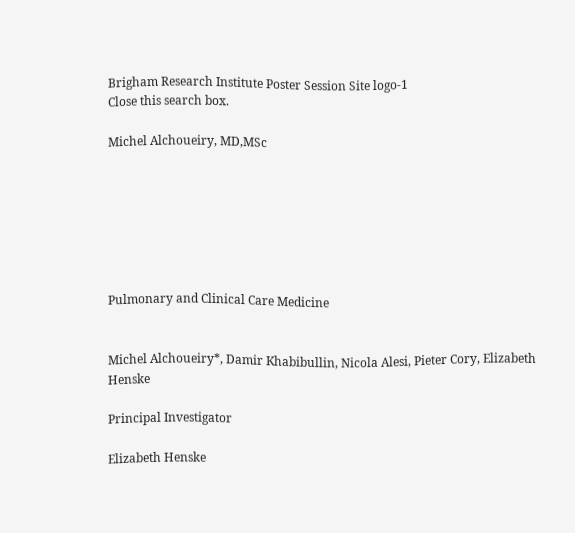Brigham Research Institute Poster Session Site logo-1
Close this search box.

Michel Alchoueiry, MD,MSc







Pulmonary and Clinical Care Medicine


Michel Alchoueiry*, Damir Khabibullin, Nicola Alesi, Pieter Cory, Elizabeth Henske

Principal Investigator

Elizabeth Henske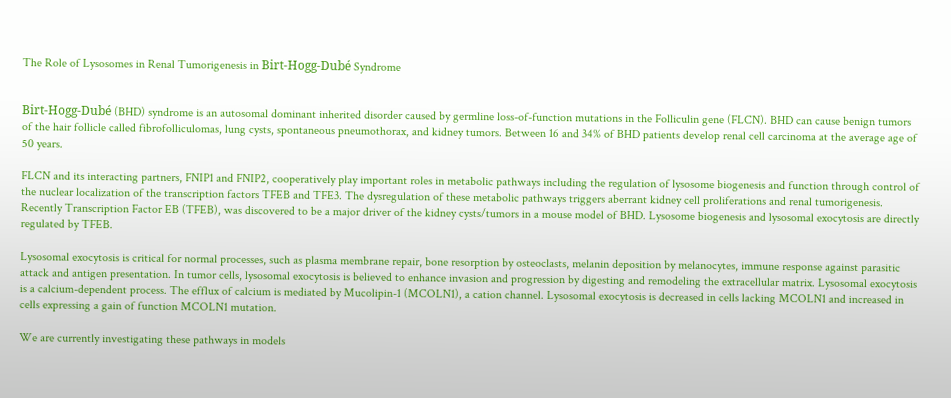The Role of Lysosomes in Renal Tumorigenesis in Birt-Hogg-Dubé Syndrome


Birt-Hogg-Dubé (BHD) syndrome is an autosomal dominant inherited disorder caused by germline loss-of-function mutations in the Folliculin gene (FLCN). BHD can cause benign tumors of the hair follicle called fibrofolliculomas, lung cysts, spontaneous pneumothorax, and kidney tumors. Between 16 and 34% of BHD patients develop renal cell carcinoma at the average age of 50 years.

FLCN and its interacting partners, FNIP1 and FNIP2, cooperatively play important roles in metabolic pathways including the regulation of lysosome biogenesis and function through control of the nuclear localization of the transcription factors TFEB and TFE3. The dysregulation of these metabolic pathways triggers aberrant kidney cell proliferations and renal tumorigenesis. Recently Transcription Factor EB (TFEB), was discovered to be a major driver of the kidney cysts/tumors in a mouse model of BHD. Lysosome biogenesis and lysosomal exocytosis are directly regulated by TFEB.

Lysosomal exocytosis is critical for normal processes, such as plasma membrane repair, bone resorption by osteoclasts, melanin deposition by melanocytes, immune response against parasitic attack and antigen presentation. In tumor cells, lysosomal exocytosis is believed to enhance invasion and progression by digesting and remodeling the extracellular matrix. Lysosomal exocytosis is a calcium-dependent process. The efflux of calcium is mediated by Mucolipin-1 (MCOLN1), a cation channel. Lysosomal exocytosis is decreased in cells lacking MCOLN1 and increased in cells expressing a gain of function MCOLN1 mutation.

We are currently investigating these pathways in models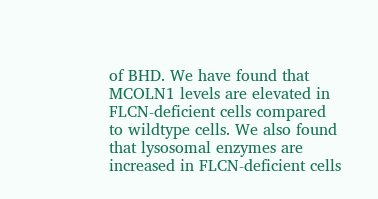of BHD. We have found that MCOLN1 levels are elevated in FLCN-deficient cells compared to wildtype cells. We also found that lysosomal enzymes are increased in FLCN-deficient cells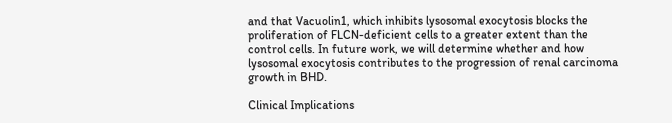and that Vacuolin1, which inhibits lysosomal exocytosis blocks the proliferation of FLCN-deficient cells to a greater extent than the control cells. In future work, we will determine whether and how lysosomal exocytosis contributes to the progression of renal carcinoma growth in BHD.

Clinical Implications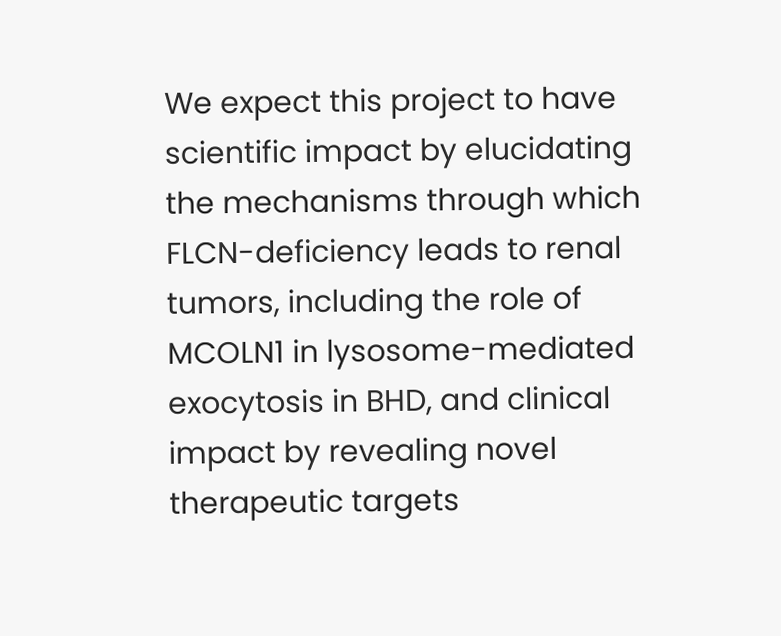We expect this project to have scientific impact by elucidating the mechanisms through which FLCN-deficiency leads to renal tumors, including the role of MCOLN1 in lysosome-mediated exocytosis in BHD, and clinical impact by revealing novel therapeutic targets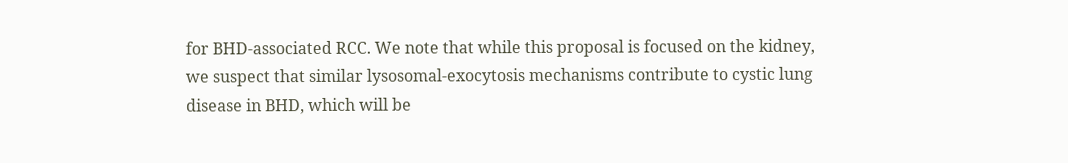for BHD-associated RCC. We note that while this proposal is focused on the kidney, we suspect that similar lysosomal-exocytosis mechanisms contribute to cystic lung disease in BHD, which will be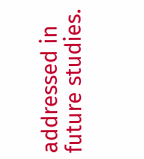addressed in future studies.